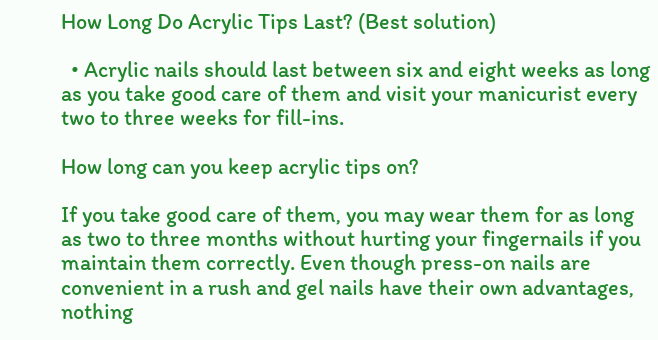How Long Do Acrylic Tips Last? (Best solution)

  • Acrylic nails should last between six and eight weeks as long as you take good care of them and visit your manicurist every two to three weeks for fill-ins.

How long can you keep acrylic tips on?

If you take good care of them, you may wear them for as long as two to three months without hurting your fingernails if you maintain them correctly. Even though press-on nails are convenient in a rush and gel nails have their own advantages, nothing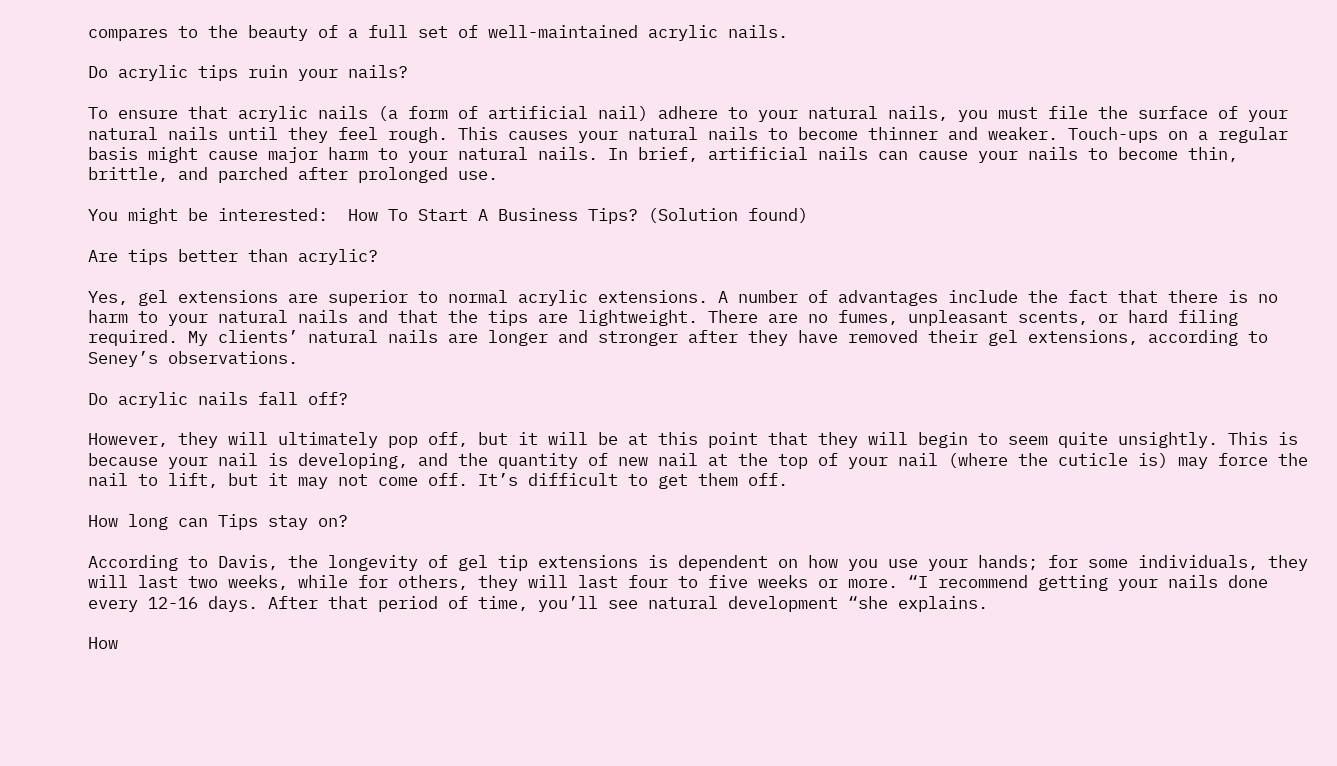compares to the beauty of a full set of well-maintained acrylic nails.

Do acrylic tips ruin your nails?

To ensure that acrylic nails (a form of artificial nail) adhere to your natural nails, you must file the surface of your natural nails until they feel rough. This causes your natural nails to become thinner and weaker. Touch-ups on a regular basis might cause major harm to your natural nails. In brief, artificial nails can cause your nails to become thin, brittle, and parched after prolonged use.

You might be interested:  How To Start A Business Tips? (Solution found)

Are tips better than acrylic?

Yes, gel extensions are superior to normal acrylic extensions. A number of advantages include the fact that there is no harm to your natural nails and that the tips are lightweight. There are no fumes, unpleasant scents, or hard filing required. My clients’ natural nails are longer and stronger after they have removed their gel extensions, according to Seney’s observations.

Do acrylic nails fall off?

However, they will ultimately pop off, but it will be at this point that they will begin to seem quite unsightly. This is because your nail is developing, and the quantity of new nail at the top of your nail (where the cuticle is) may force the nail to lift, but it may not come off. It’s difficult to get them off.

How long can Tips stay on?

According to Davis, the longevity of gel tip extensions is dependent on how you use your hands; for some individuals, they will last two weeks, while for others, they will last four to five weeks or more. “I recommend getting your nails done every 12-16 days. After that period of time, you’ll see natural development “she explains.

How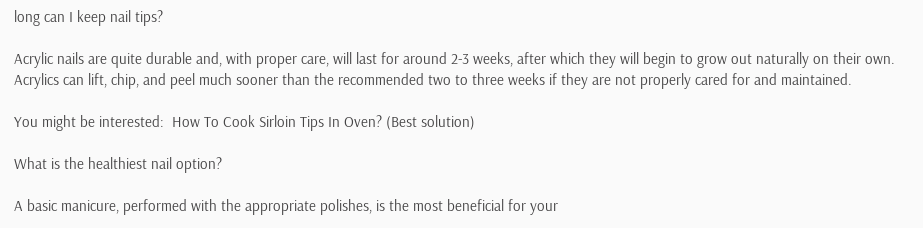long can I keep nail tips?

Acrylic nails are quite durable and, with proper care, will last for around 2-3 weeks, after which they will begin to grow out naturally on their own. Acrylics can lift, chip, and peel much sooner than the recommended two to three weeks if they are not properly cared for and maintained.

You might be interested:  How To Cook Sirloin Tips In Oven? (Best solution)

What is the healthiest nail option?

A basic manicure, performed with the appropriate polishes, is the most beneficial for your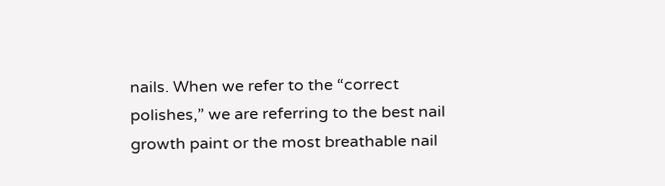nails. When we refer to the “correct polishes,” we are referring to the best nail growth paint or the most breathable nail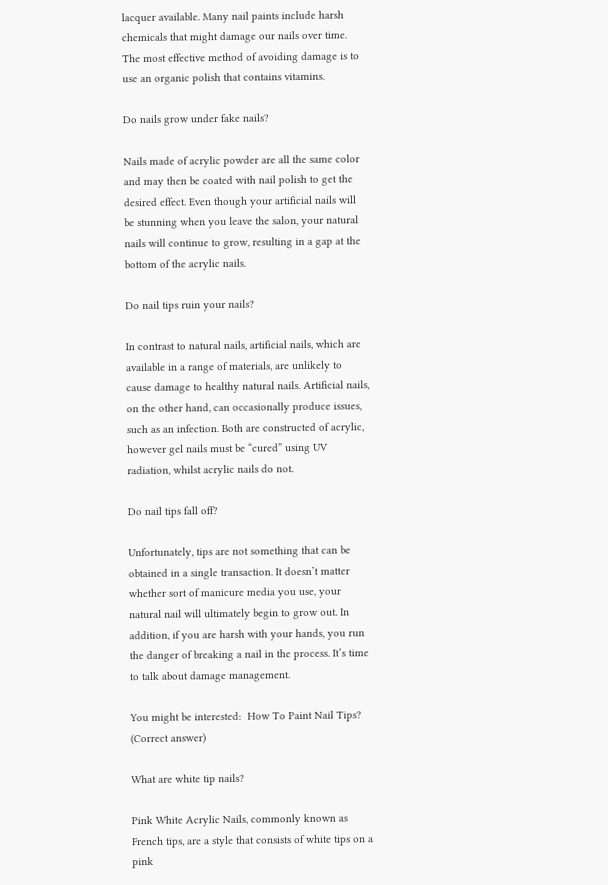lacquer available. Many nail paints include harsh chemicals that might damage our nails over time. The most effective method of avoiding damage is to use an organic polish that contains vitamins.

Do nails grow under fake nails?

Nails made of acrylic powder are all the same color and may then be coated with nail polish to get the desired effect. Even though your artificial nails will be stunning when you leave the salon, your natural nails will continue to grow, resulting in a gap at the bottom of the acrylic nails.

Do nail tips ruin your nails?

In contrast to natural nails, artificial nails, which are available in a range of materials, are unlikely to cause damage to healthy natural nails. Artificial nails, on the other hand, can occasionally produce issues, such as an infection. Both are constructed of acrylic, however gel nails must be “cured” using UV radiation, whilst acrylic nails do not.

Do nail tips fall off?

Unfortunately, tips are not something that can be obtained in a single transaction. It doesn’t matter whether sort of manicure media you use, your natural nail will ultimately begin to grow out. In addition, if you are harsh with your hands, you run the danger of breaking a nail in the process. It’s time to talk about damage management.

You might be interested:  How To Paint Nail Tips? (Correct answer)

What are white tip nails?

Pink White Acrylic Nails, commonly known as French tips, are a style that consists of white tips on a pink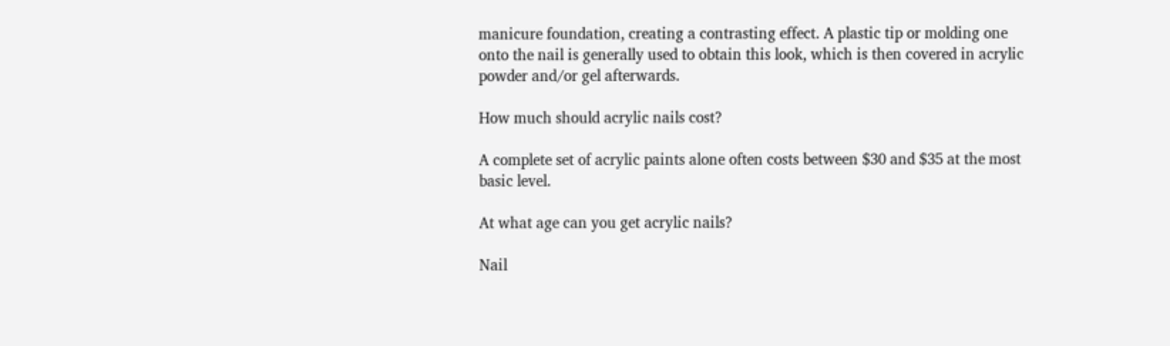manicure foundation, creating a contrasting effect. A plastic tip or molding one onto the nail is generally used to obtain this look, which is then covered in acrylic powder and/or gel afterwards.

How much should acrylic nails cost?

A complete set of acrylic paints alone often costs between $30 and $35 at the most basic level.

At what age can you get acrylic nails?

Nail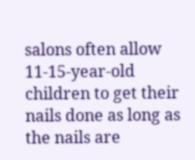salons often allow 11-15-year-old children to get their nails done as long as the nails are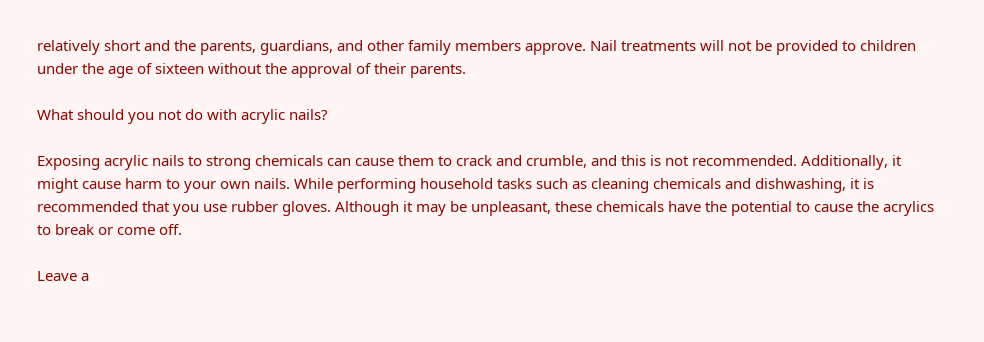relatively short and the parents, guardians, and other family members approve. Nail treatments will not be provided to children under the age of sixteen without the approval of their parents.

What should you not do with acrylic nails?

Exposing acrylic nails to strong chemicals can cause them to crack and crumble, and this is not recommended. Additionally, it might cause harm to your own nails. While performing household tasks such as cleaning chemicals and dishwashing, it is recommended that you use rubber gloves. Although it may be unpleasant, these chemicals have the potential to cause the acrylics to break or come off.

Leave a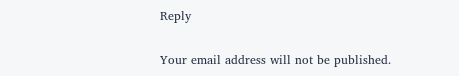Reply

Your email address will not be published.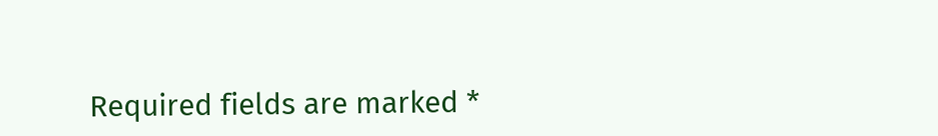Required fields are marked *